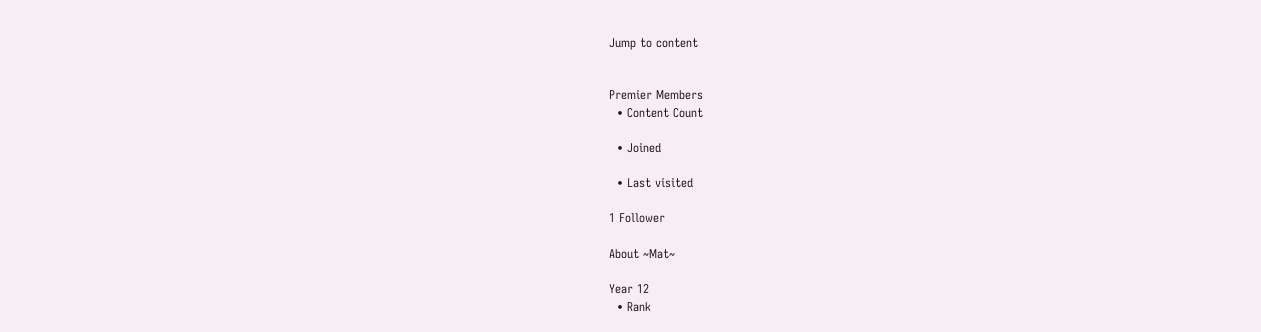Jump to content


Premier Members
  • Content Count

  • Joined

  • Last visited

1 Follower

About ~Mat~

Year 12
  • Rank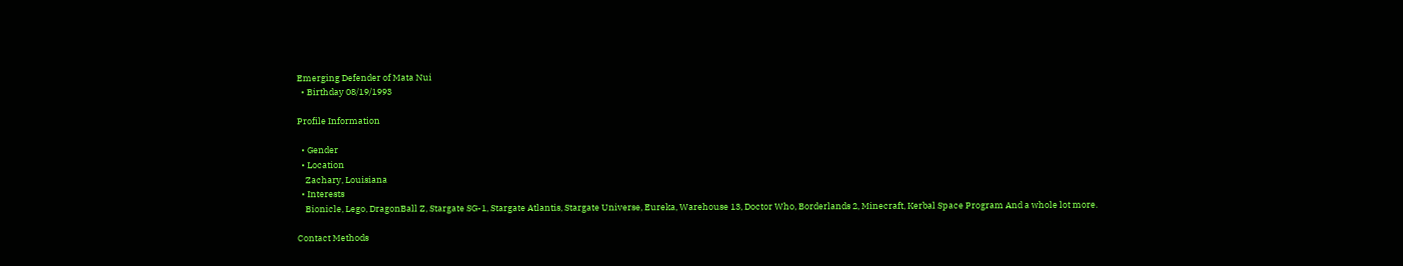Emerging Defender of Mata Nui
  • Birthday 08/19/1993

Profile Information

  • Gender
  • Location
    Zachary, Louisiana
  • Interests
    Bionicle, Lego, DragonBall Z, Stargate SG-1, Stargate Atlantis, Stargate Universe, Eureka, Warehouse 13, Doctor Who, Borderlands 2, Minecraft, Kerbal Space Program And a whole lot more.

Contact Methods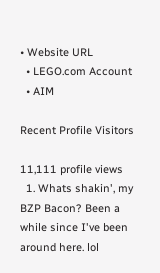• Website URL
  • LEGO.com Account
  • AIM

Recent Profile Visitors

11,111 profile views
  1. Whats shakin', my BZP Bacon? Been a while since I've been around here. lol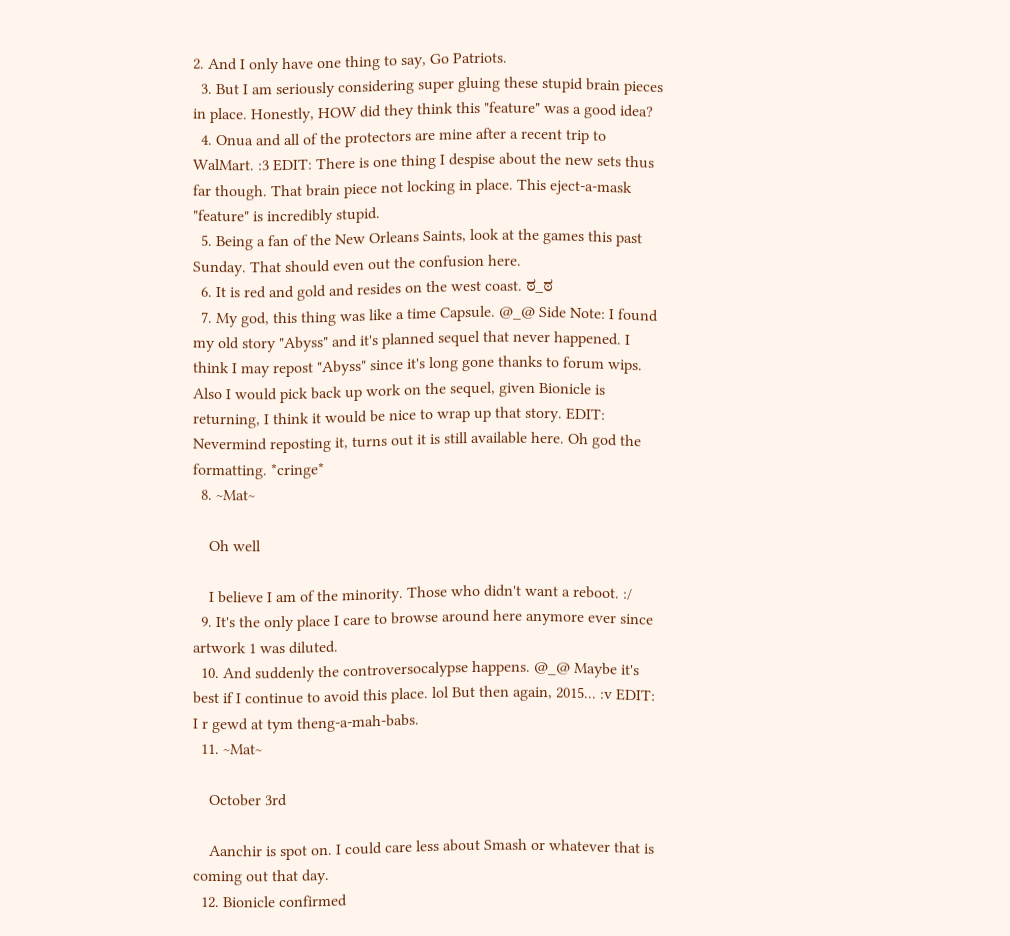2. And I only have one thing to say, Go Patriots.
  3. But I am seriously considering super gluing these stupid brain pieces in place. Honestly, HOW did they think this "feature" was a good idea?
  4. Onua and all of the protectors are mine after a recent trip to WalMart. :3 EDIT: There is one thing I despise about the new sets thus far though. That brain piece not locking in place. This eject-a-mask "feature" is incredibly stupid.
  5. Being a fan of the New Orleans Saints, look at the games this past Sunday. That should even out the confusion here.
  6. It is red and gold and resides on the west coast. ಠ_ಠ
  7. My god, this thing was like a time Capsule. @_@ Side Note: I found my old story "Abyss" and it's planned sequel that never happened. I think I may repost "Abyss" since it's long gone thanks to forum wips. Also I would pick back up work on the sequel, given Bionicle is returning, I think it would be nice to wrap up that story. EDIT: Nevermind reposting it, turns out it is still available here. Oh god the formatting. *cringe*
  8. ~Mat~

    Oh well

    I believe I am of the minority. Those who didn't want a reboot. :/
  9. It's the only place I care to browse around here anymore ever since artwork 1 was diluted.
  10. And suddenly the controversocalypse happens. @_@ Maybe it's best if I continue to avoid this place. lol But then again, 2015... :v EDIT: I r gewd at tym theng-a-mah-babs.
  11. ~Mat~

    October 3rd

    Aanchir is spot on. I could care less about Smash or whatever that is coming out that day.
  12. Bionicle confirmed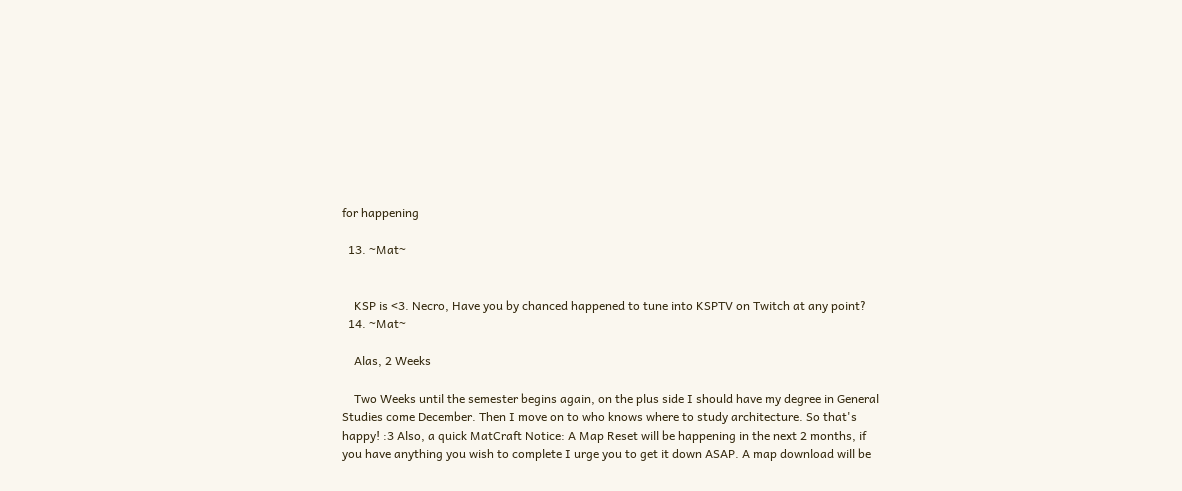for happening

  13. ~Mat~


    KSP is <3. Necro, Have you by chanced happened to tune into KSPTV on Twitch at any point?
  14. ~Mat~

    Alas, 2 Weeks

    Two Weeks until the semester begins again, on the plus side I should have my degree in General Studies come December. Then I move on to who knows where to study architecture. So that's happy! :3 Also, a quick MatCraft Notice: A Map Reset will be happening in the next 2 months, if you have anything you wish to complete I urge you to get it down ASAP. A map download will be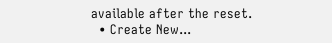available after the reset.
  • Create New...